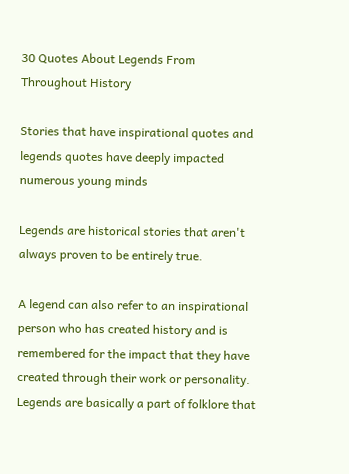30 Quotes About Legends From Throughout History

Stories that have inspirational quotes and legends quotes have deeply impacted numerous young minds

Legends are historical stories that aren't always proven to be entirely true.

A legend can also refer to an inspirational person who has created history and is remembered for the impact that they have created through their work or personality. Legends are basically a part of folklore that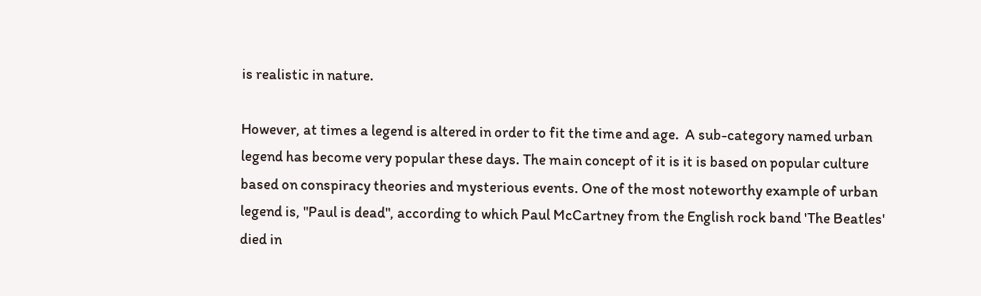is realistic in nature.

However, at times a legend is altered in order to fit the time and age.  A sub-category named urban legend has become very popular these days. The main concept of it is it is based on popular culture based on conspiracy theories and mysterious events. One of the most noteworthy example of urban legend is, "Paul is dead", according to which Paul McCartney from the English rock band 'The Beatles' died in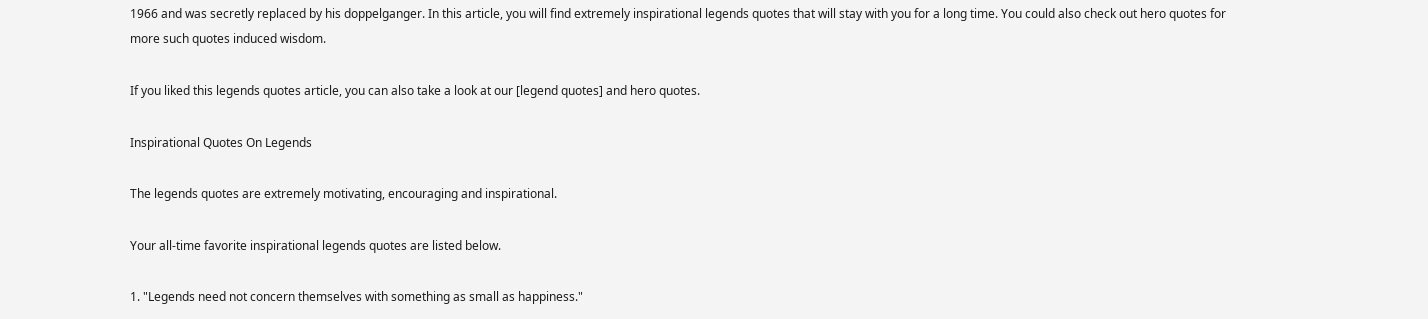1966 and was secretly replaced by his doppelganger. In this article, you will find extremely inspirational legends quotes that will stay with you for a long time. You could also check out hero quotes for more such quotes induced wisdom.

If you liked this legends quotes article, you can also take a look at our [legend quotes] and hero quotes.

Inspirational Quotes On Legends

The legends quotes are extremely motivating, encouraging and inspirational.

Your all-time favorite inspirational legends quotes are listed below.

1. "Legends need not concern themselves with something as small as happiness."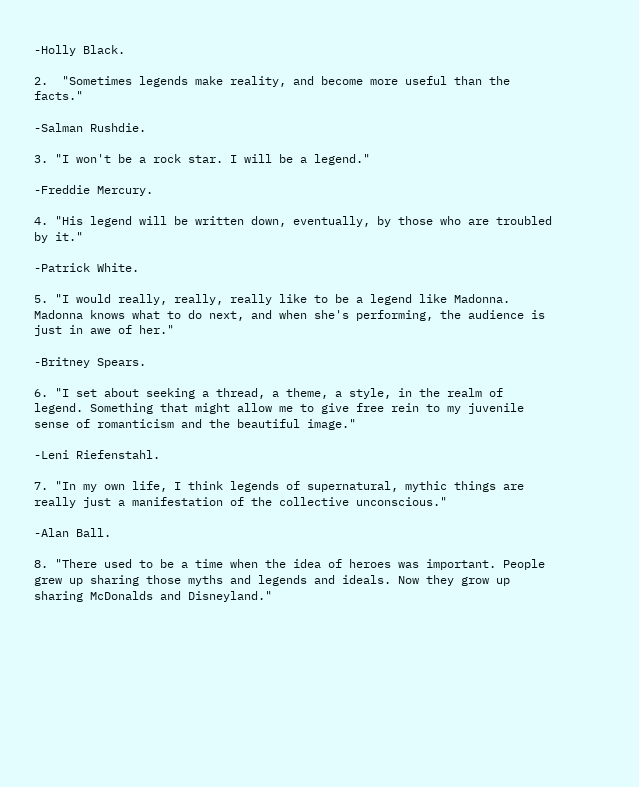-Holly Black.

2.  "Sometimes legends make reality, and become more useful than the facts."

-Salman Rushdie.

3. "I won't be a rock star. I will be a legend."

-Freddie Mercury.

4. "His legend will be written down, eventually, by those who are troubled by it."

-Patrick White.

5. "I would really, really, really like to be a legend like Madonna. Madonna knows what to do next, and when she's performing, the audience is just in awe of her."

-Britney Spears.

6. "I set about seeking a thread, a theme, a style, in the realm of legend. Something that might allow me to give free rein to my juvenile sense of romanticism and the beautiful image."

-Leni Riefenstahl.

7. "In my own life, I think legends of supernatural, mythic things are really just a manifestation of the collective unconscious."

-Alan Ball.

8. "There used to be a time when the idea of heroes was important. People grew up sharing those myths and legends and ideals. Now they grow up sharing McDonalds and Disneyland."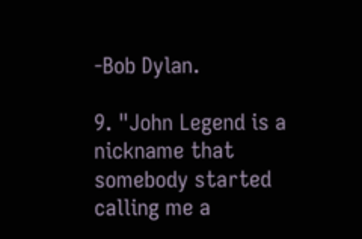-Bob Dylan.

9. "John Legend is a nickname that somebody started calling me a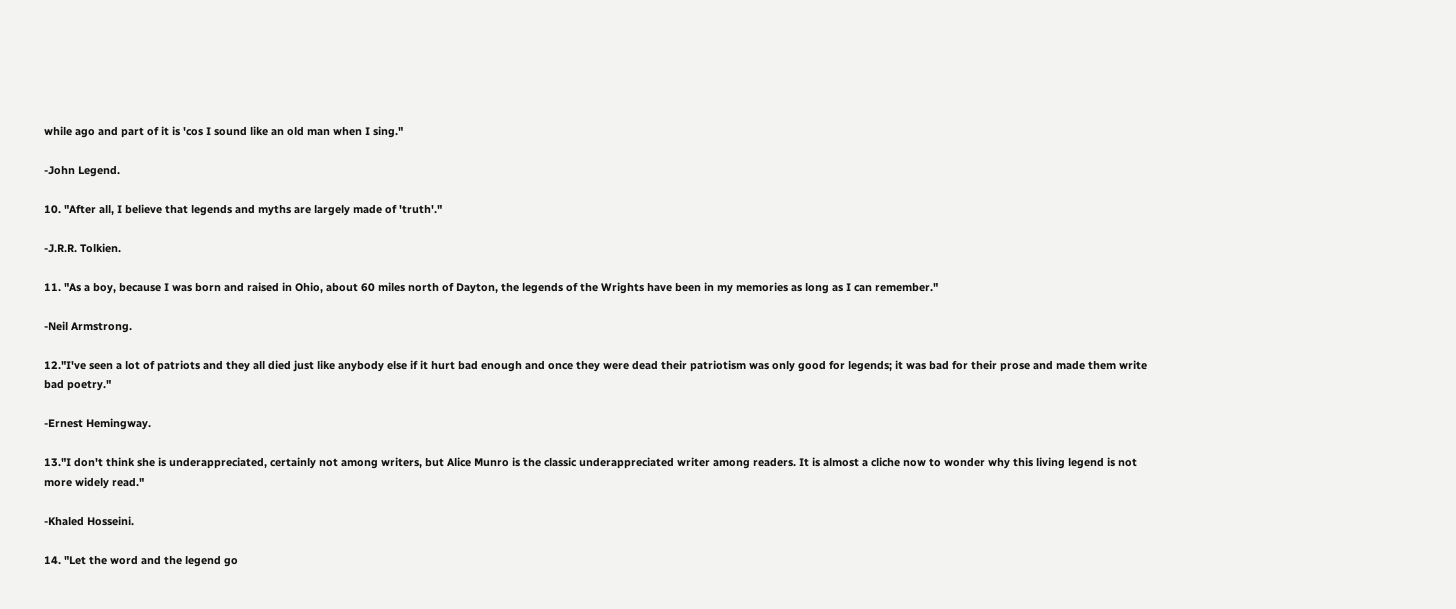while ago and part of it is 'cos I sound like an old man when I sing."

-John Legend.

10. "After all, I believe that legends and myths are largely made of 'truth'."

-J.R.R. Tolkien.

11. "As a boy, because I was born and raised in Ohio, about 60 miles north of Dayton, the legends of the Wrights have been in my memories as long as I can remember."

-Neil Armstrong.

12."I've seen a lot of patriots and they all died just like anybody else if it hurt bad enough and once they were dead their patriotism was only good for legends; it was bad for their prose and made them write bad poetry."

-Ernest Hemingway.

13."I don't think she is underappreciated, certainly not among writers, but Alice Munro is the classic underappreciated writer among readers. It is almost a cliche now to wonder why this living legend is not more widely read."

-Khaled Hosseini.

14. "Let the word and the legend go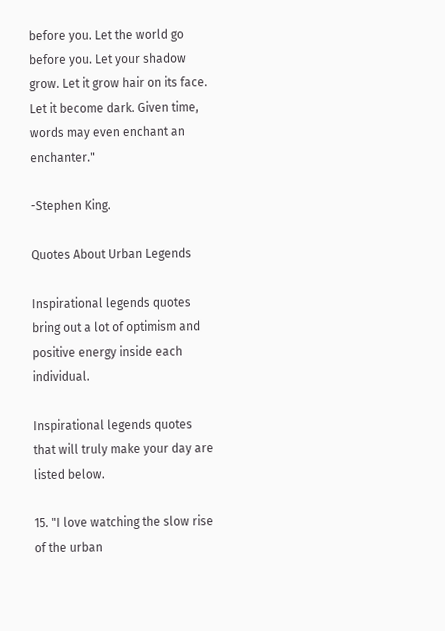before you. Let the world go before you. Let your shadow grow. Let it grow hair on its face. Let it become dark. Given time, words may even enchant an enchanter."

-Stephen King.

Quotes About Urban Legends

Inspirational legends quotes bring out a lot of optimism and positive energy inside each individual.

Inspirational legends quotes that will truly make your day are listed below.

15. "I love watching the slow rise of the urban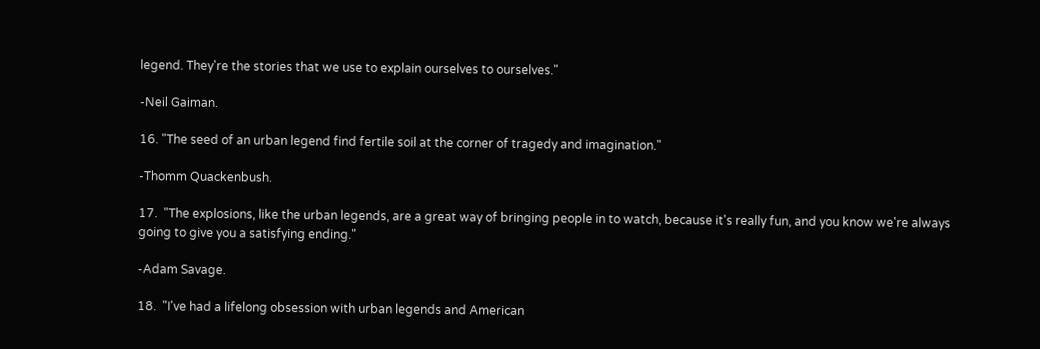legend. They're the stories that we use to explain ourselves to ourselves."

-Neil Gaiman.

16. "The seed of an urban legend find fertile soil at the corner of tragedy and imagination."

-Thomm Quackenbush.

17.  "The explosions, like the urban legends, are a great way of bringing people in to watch, because it's really fun, and you know we're always going to give you a satisfying ending."

-Adam Savage.

18.  "I've had a lifelong obsession with urban legends and American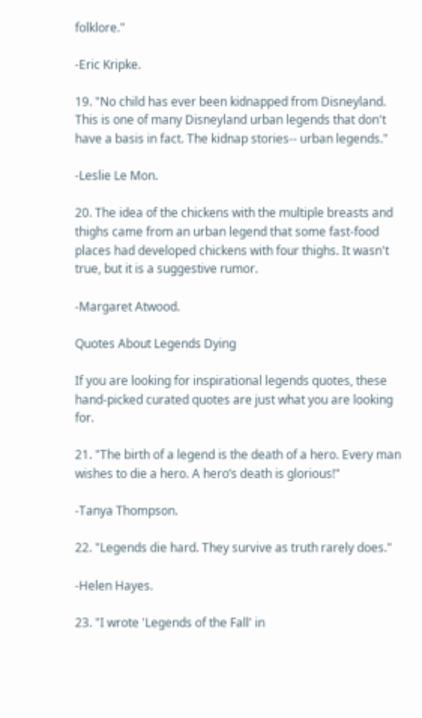folklore."

-Eric Kripke.

19. "No child has ever been kidnapped from Disneyland. This is one of many Disneyland urban legends that don't have a basis in fact. The kidnap stories-- urban legends."

-Leslie Le Mon.

20. The idea of the chickens with the multiple breasts and thighs came from an urban legend that some fast-food places had developed chickens with four thighs. It wasn't true, but it is a suggestive rumor.

-Margaret Atwood.

Quotes About Legends Dying

If you are looking for inspirational legends quotes, these hand-picked curated quotes are just what you are looking for.

21. "The birth of a legend is the death of a hero. Every man wishes to die a hero. A hero’s death is glorious!"

-Tanya Thompson.

22. "Legends die hard. They survive as truth rarely does."

-Helen Hayes.

23. "I wrote 'Legends of the Fall' in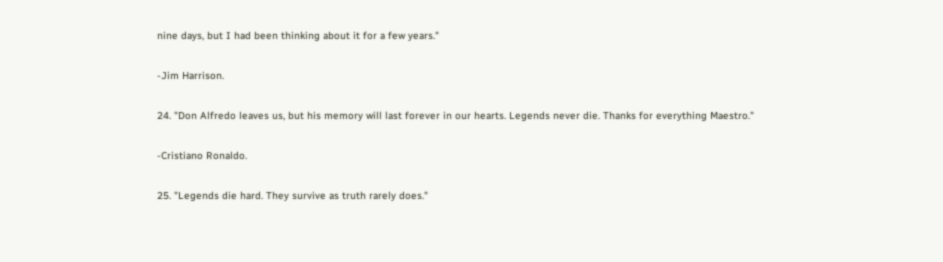nine days, but I had been thinking about it for a few years."

-Jim Harrison.

24. "Don Alfredo leaves us, but his memory will last forever in our hearts. Legends never die. Thanks for everything Maestro."

-Cristiano Ronaldo.

25. "Legends die hard. They survive as truth rarely does."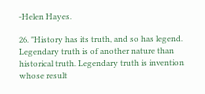-Helen Hayes.

26. "History has its truth, and so has legend. Legendary truth is of another nature than historical truth. Legendary truth is invention whose result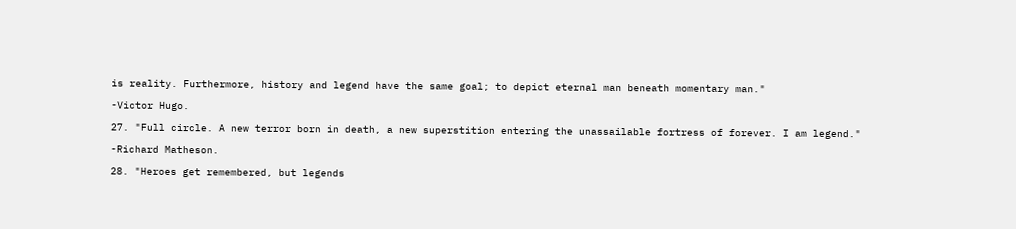is reality. Furthermore, history and legend have the same goal; to depict eternal man beneath momentary man."

-Victor Hugo.

27. "Full circle. A new terror born in death, a new superstition entering the unassailable fortress of forever. I am legend."

-Richard Matheson.

28. "Heroes get remembered, but legends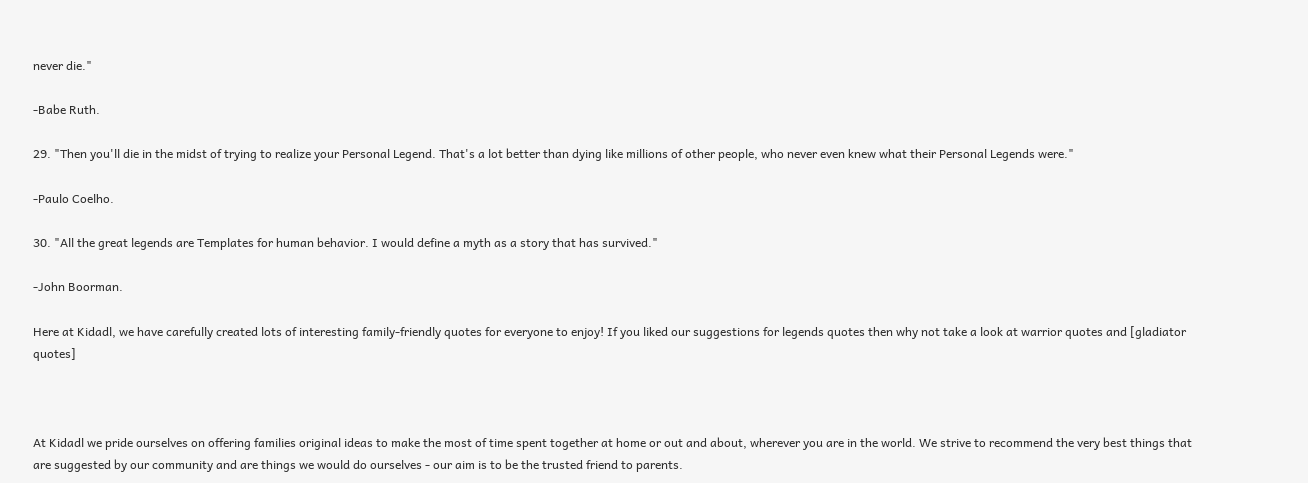never die."

-Babe Ruth.

29. "Then you'll die in the midst of trying to realize your Personal Legend. That's a lot better than dying like millions of other people, who never even knew what their Personal Legends were."

-Paulo Coelho.

30. "All the great legends are Templates for human behavior. I would define a myth as a story that has survived."

-John Boorman.

Here at Kidadl, we have carefully created lots of interesting family-friendly quotes for everyone to enjoy! If you liked our suggestions for legends quotes then why not take a look at warrior quotes and [gladiator quotes]



At Kidadl we pride ourselves on offering families original ideas to make the most of time spent together at home or out and about, wherever you are in the world. We strive to recommend the very best things that are suggested by our community and are things we would do ourselves - our aim is to be the trusted friend to parents.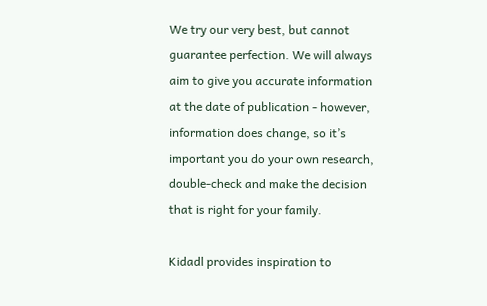We try our very best, but cannot guarantee perfection. We will always aim to give you accurate information at the date of publication - however, information does change, so it’s important you do your own research, double-check and make the decision that is right for your family.

Kidadl provides inspiration to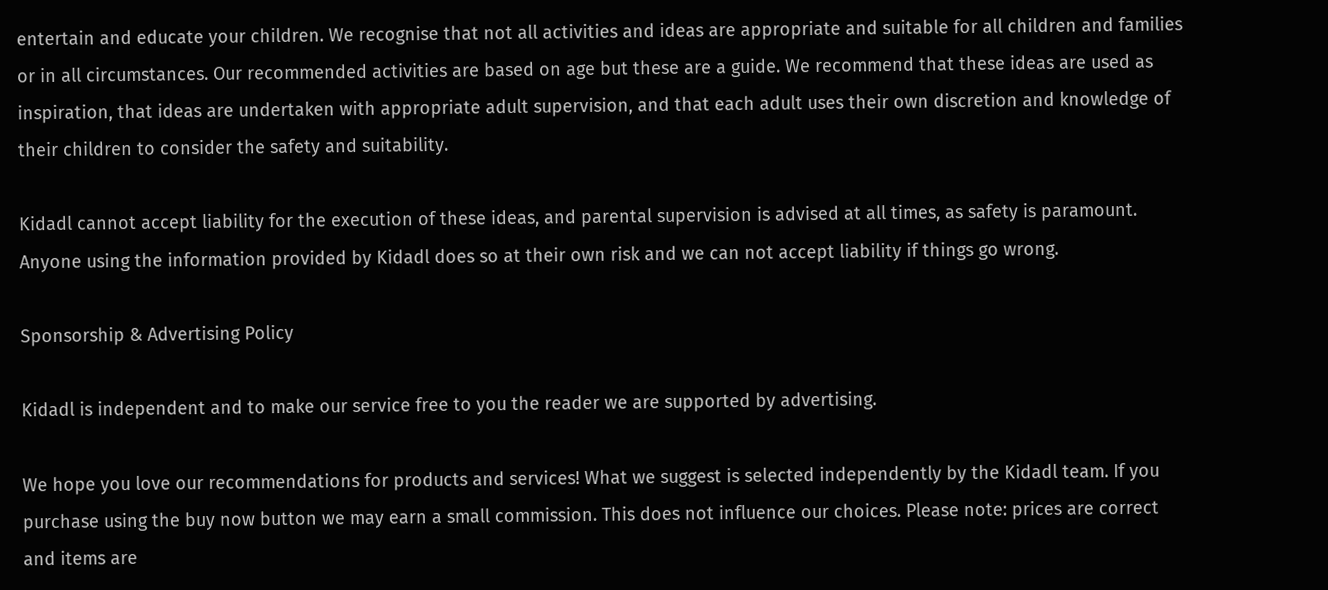entertain and educate your children. We recognise that not all activities and ideas are appropriate and suitable for all children and families or in all circumstances. Our recommended activities are based on age but these are a guide. We recommend that these ideas are used as inspiration, that ideas are undertaken with appropriate adult supervision, and that each adult uses their own discretion and knowledge of their children to consider the safety and suitability.

Kidadl cannot accept liability for the execution of these ideas, and parental supervision is advised at all times, as safety is paramount. Anyone using the information provided by Kidadl does so at their own risk and we can not accept liability if things go wrong.

Sponsorship & Advertising Policy

Kidadl is independent and to make our service free to you the reader we are supported by advertising.

We hope you love our recommendations for products and services! What we suggest is selected independently by the Kidadl team. If you purchase using the buy now button we may earn a small commission. This does not influence our choices. Please note: prices are correct and items are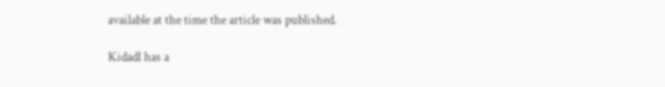available at the time the article was published.

Kidadl has a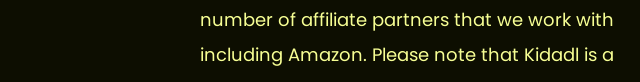number of affiliate partners that we work with including Amazon. Please note that Kidadl is a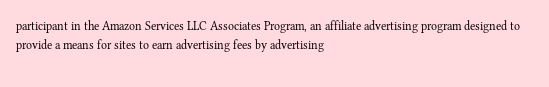participant in the Amazon Services LLC Associates Program, an affiliate advertising program designed to provide a means for sites to earn advertising fees by advertising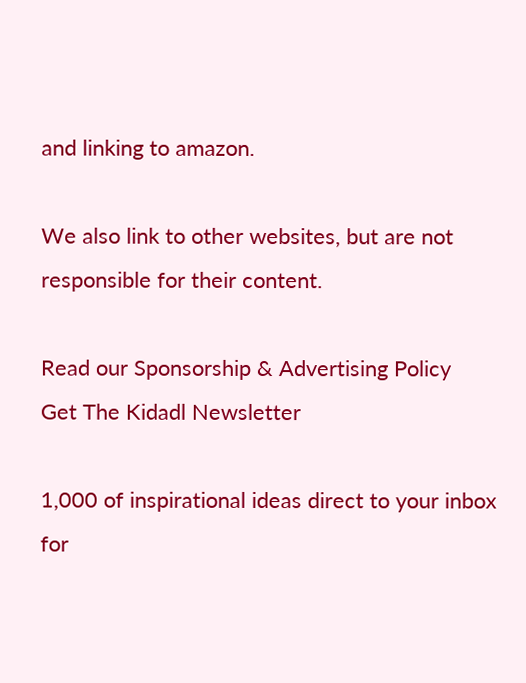and linking to amazon.

We also link to other websites, but are not responsible for their content.

Read our Sponsorship & Advertising Policy
Get The Kidadl Newsletter

1,000 of inspirational ideas direct to your inbox for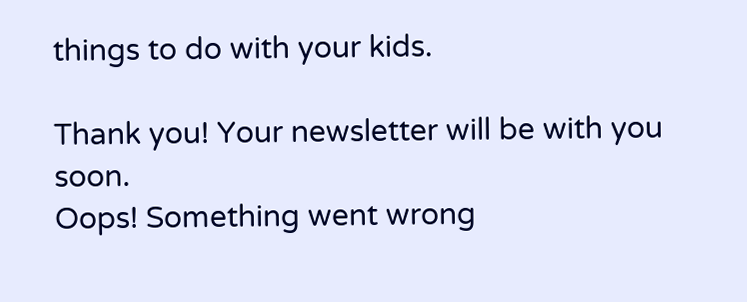things to do with your kids.

Thank you! Your newsletter will be with you soon.
Oops! Something went wrong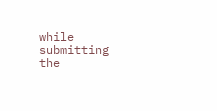while submitting the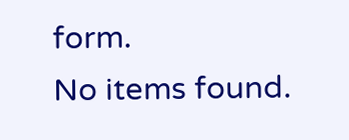form.
No items found.